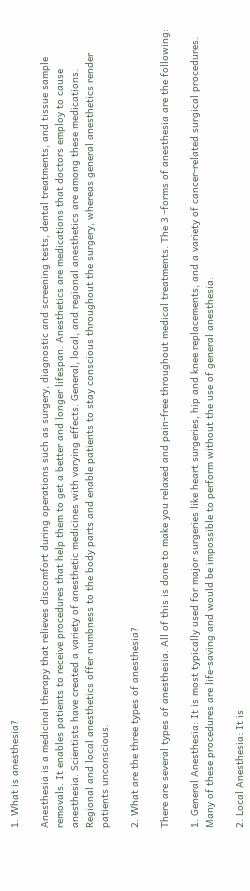1. What is anesthesia?

Anesthesia is a medicinal therapy that relieves discomfort during operations such as surgery, diagnostic and screening tests, dental treatments, and tissue sample removals. It enables patients to receive procedures that help them to get a better and longer lifespan. Anesthetics are medications that doctors employ to cause anesthesia. Scientists have created a variety of anesthetic medicines with varying effects. General, local, and regional anesthetics are among these medications. Regional and local anesthetics offer numbness to the body parts and enable patients to stay conscious throughout the surgery, whereas general anesthetics render patients unconscious.

2. What are the three types of anesthesia?

There are several types of anesthesia. All of this is done to make you relaxed and pain-free throughout medical treatments. The 3 -forms of anesthesia are the following:

1. General Anesthesia: It is most typically used for major surgeries like heart surgeries, hip and knee replacements, and a variety of cancer-related surgical procedures. Many of these procedures are life-saving and would be impossible to perform without the use of general anesthesia.

2. Local Anesthesia: It is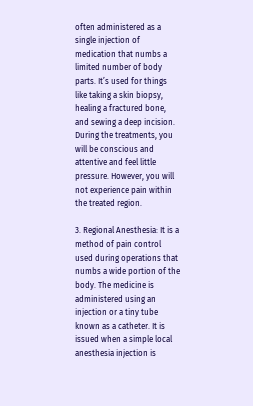often administered as a single injection of medication that numbs a limited number of body parts. It’s used for things like taking a skin biopsy, healing a fractured bone, and sewing a deep incision. During the treatments, you will be conscious and attentive and feel little pressure. However, you will not experience pain within the treated region.

3. Regional Anesthesia: It is a method of pain control used during operations that numbs a wide portion of the body. The medicine is administered using an injection or a tiny tube known as a catheter. It is issued when a simple local anesthesia injection is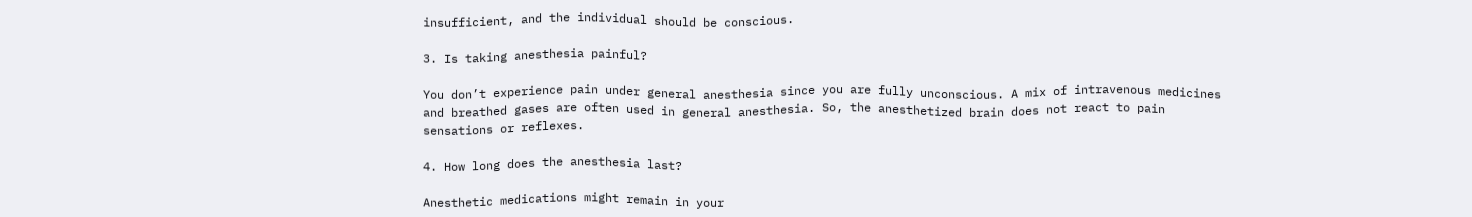insufficient, and the individual should be conscious.

3. Is taking anesthesia painful?

You don’t experience pain under general anesthesia since you are fully unconscious. A mix of intravenous medicines and breathed gases are often used in general anesthesia. So, the anesthetized brain does not react to pain sensations or reflexes.

4. How long does the anesthesia last?

Anesthetic medications might remain in your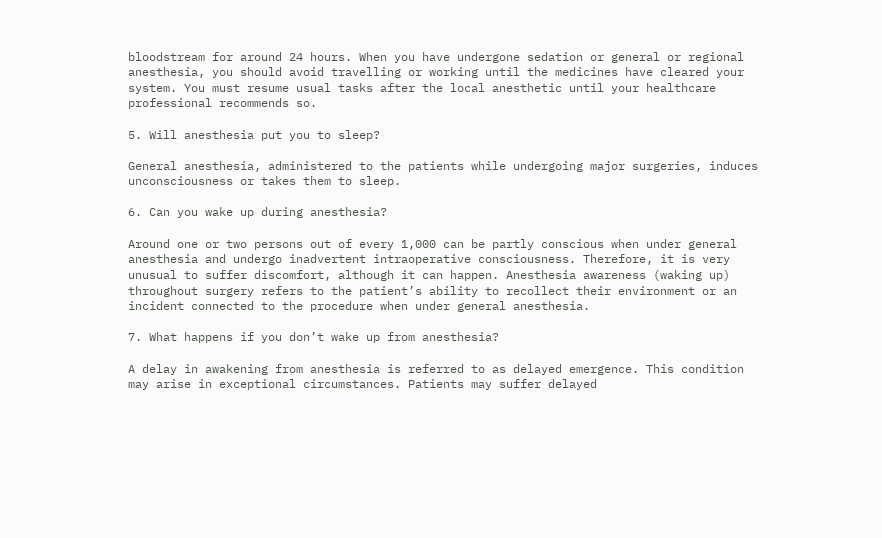bloodstream for around 24 hours. When you have undergone sedation or general or regional anesthesia, you should avoid travelling or working until the medicines have cleared your system. You must resume usual tasks after the local anesthetic until your healthcare professional recommends so.

5. Will anesthesia put you to sleep?

General anesthesia, administered to the patients while undergoing major surgeries, induces unconsciousness or takes them to sleep.

6. Can you wake up during anesthesia?

Around one or two persons out of every 1,000 can be partly conscious when under general anesthesia and undergo inadvertent intraoperative consciousness. Therefore, it is very unusual to suffer discomfort, although it can happen. Anesthesia awareness (waking up) throughout surgery refers to the patient’s ability to recollect their environment or an incident connected to the procedure when under general anesthesia.

7. What happens if you don’t wake up from anesthesia?

A delay in awakening from anesthesia is referred to as delayed emergence. This condition may arise in exceptional circumstances. Patients may suffer delayed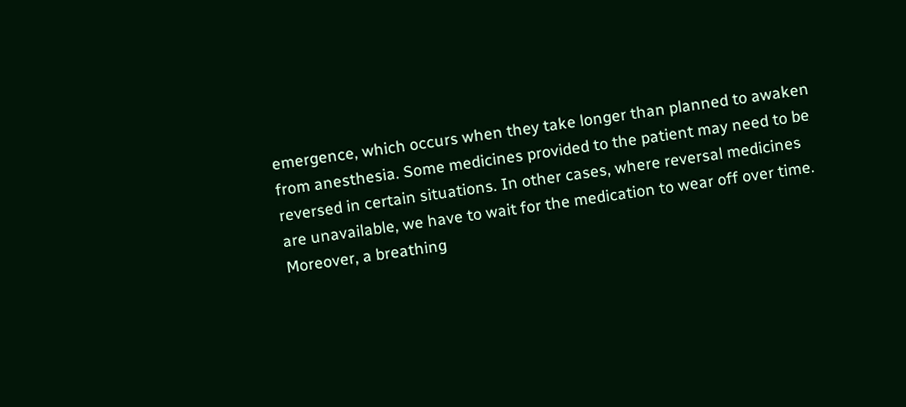emergence, which occurs when they take longer than planned to awaken from anesthesia. Some medicines provided to the patient may need to be reversed in certain situations. In other cases, where reversal medicines are unavailable, we have to wait for the medication to wear off over time. Moreover, a breathing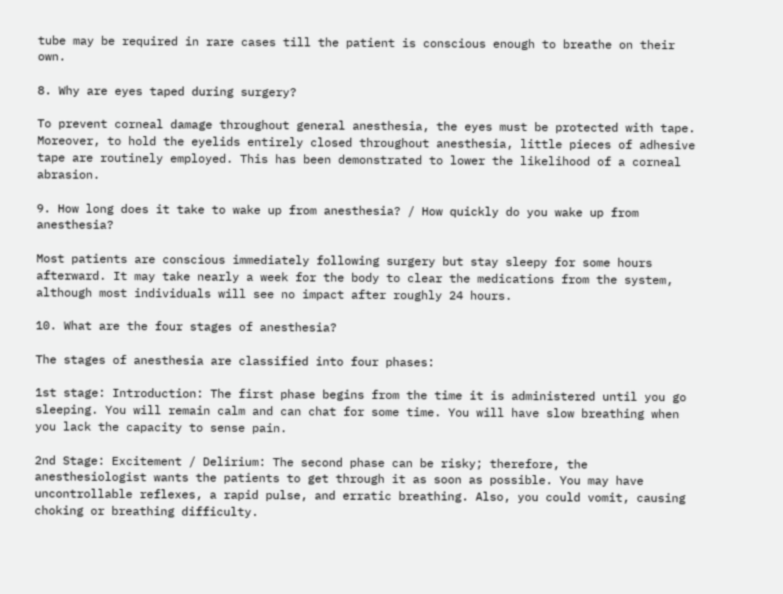tube may be required in rare cases till the patient is conscious enough to breathe on their own.

8. Why are eyes taped during surgery?

To prevent corneal damage throughout general anesthesia, the eyes must be protected with tape. Moreover, to hold the eyelids entirely closed throughout anesthesia, little pieces of adhesive tape are routinely employed. This has been demonstrated to lower the likelihood of a corneal abrasion.

9. How long does it take to wake up from anesthesia? / How quickly do you wake up from anesthesia?

Most patients are conscious immediately following surgery but stay sleepy for some hours afterward. It may take nearly a week for the body to clear the medications from the system, although most individuals will see no impact after roughly 24 hours.

10. What are the four stages of anesthesia?

The stages of anesthesia are classified into four phases:

1st stage: Introduction: The first phase begins from the time it is administered until you go sleeping. You will remain calm and can chat for some time. You will have slow breathing when you lack the capacity to sense pain.

2nd Stage: Excitement / Delirium: The second phase can be risky; therefore, the anesthesiologist wants the patients to get through it as soon as possible. You may have uncontrollable reflexes, a rapid pulse, and erratic breathing. Also, you could vomit, causing choking or breathing difficulty.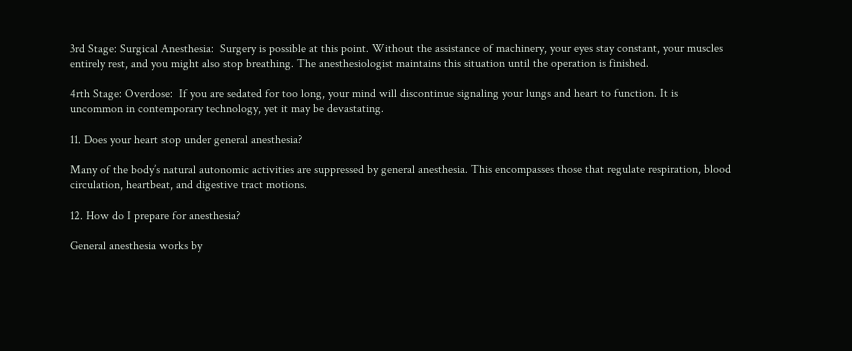3rd Stage: Surgical Anesthesia:  Surgery is possible at this point. Without the assistance of machinery, your eyes stay constant, your muscles entirely rest, and you might also stop breathing. The anesthesiologist maintains this situation until the operation is finished.

4rth Stage: Overdose:  If you are sedated for too long, your mind will discontinue signaling your lungs and heart to function. It is uncommon in contemporary technology, yet it may be devastating.

11. Does your heart stop under general anesthesia?

Many of the body’s natural autonomic activities are suppressed by general anesthesia. This encompasses those that regulate respiration, blood circulation, heartbeat, and digestive tract motions.

12. How do I prepare for anesthesia?

General anesthesia works by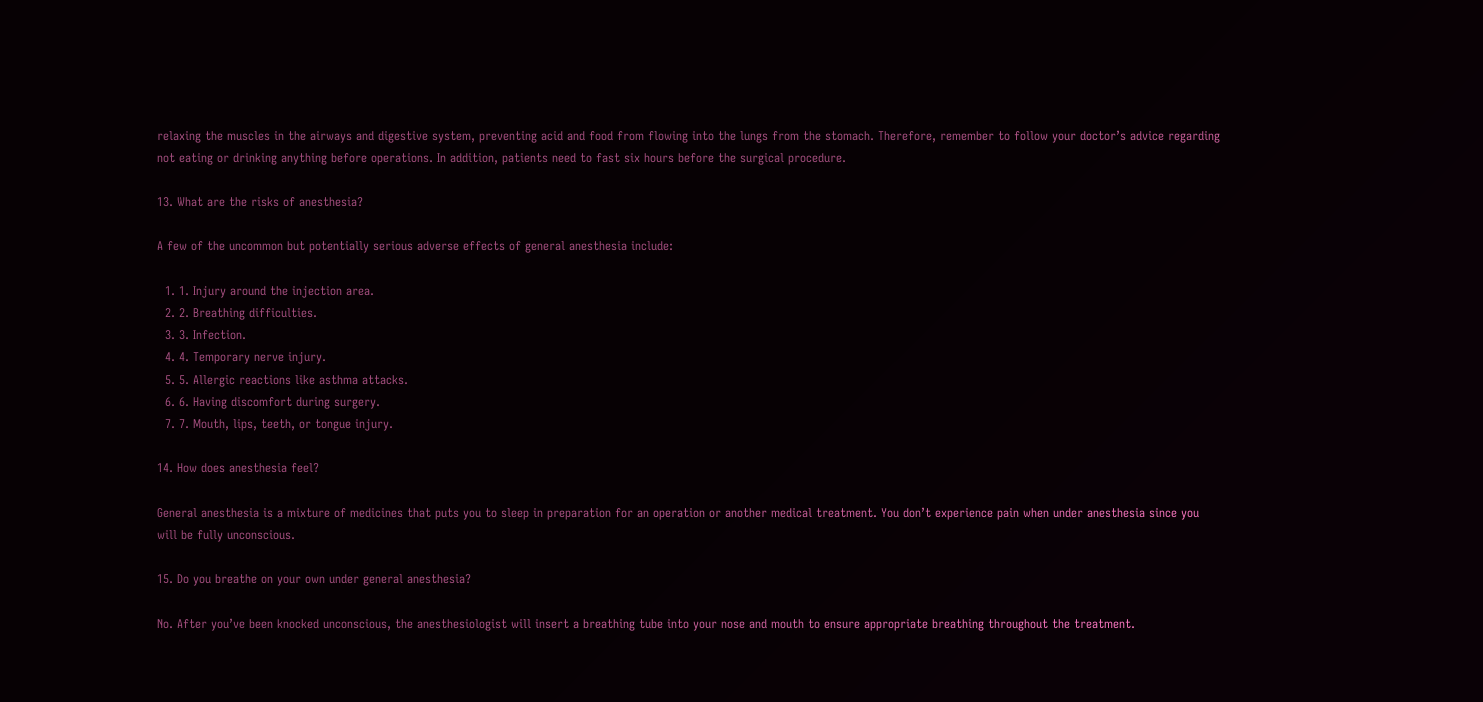relaxing the muscles in the airways and digestive system, preventing acid and food from flowing into the lungs from the stomach. Therefore, remember to follow your doctor’s advice regarding not eating or drinking anything before operations. In addition, patients need to fast six hours before the surgical procedure.

13. What are the risks of anesthesia?

A few of the uncommon but potentially serious adverse effects of general anesthesia include:

  1. 1. Injury around the injection area.
  2. 2. Breathing difficulties.
  3. 3. Infection.
  4. 4. Temporary nerve injury.
  5. 5. Allergic reactions like asthma attacks.
  6. 6. Having discomfort during surgery.
  7. 7. Mouth, lips, teeth, or tongue injury.

14. How does anesthesia feel?

General anesthesia is a mixture of medicines that puts you to sleep in preparation for an operation or another medical treatment. You don’t experience pain when under anesthesia since you will be fully unconscious.

15. Do you breathe on your own under general anesthesia?

No. After you’ve been knocked unconscious, the anesthesiologist will insert a breathing tube into your nose and mouth to ensure appropriate breathing throughout the treatment.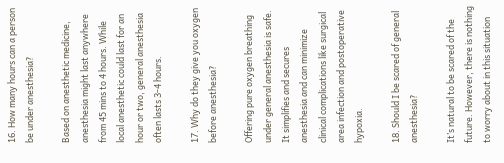16. How many hours can a person be under anesthesia?

Based on anesthetic medicine, anesthesia might last anywhere from 45 mins to 4 hours. While local anesthetic could last for an hour or two, general anesthesia often lasts 3-4 hours.

17. Why do they give you oxygen before anesthesia?

Offering pure oxygen breathing under general anesthesia is safe. It simplifies and secures anesthesia and can minimize clinical complications like surgical area infection and postoperative hypoxia.

18. Should I be scared of general anesthesia?

It’s natural to be scared of the future. However, there is nothing to worry about in this situation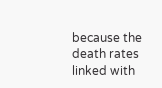because the death rates linked with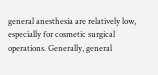general anesthesia are relatively low, especially for cosmetic surgical operations. Generally, general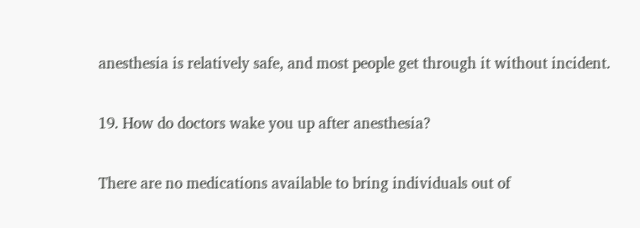anesthesia is relatively safe, and most people get through it without incident.

19. How do doctors wake you up after anesthesia?

There are no medications available to bring individuals out of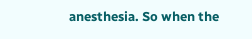anesthesia. So when the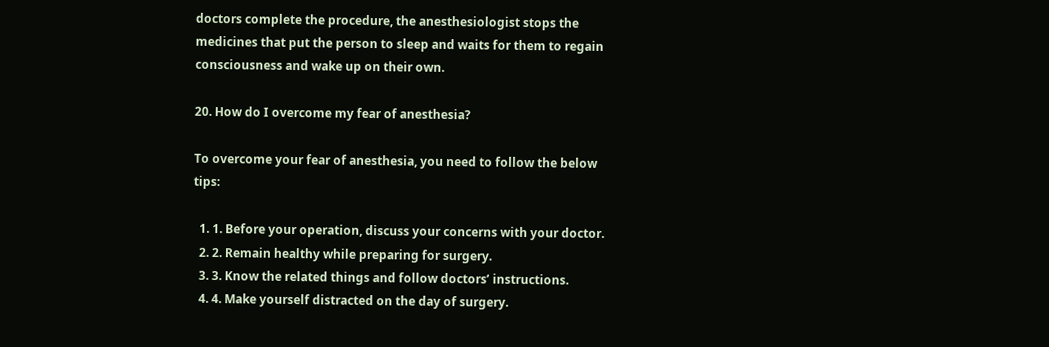doctors complete the procedure, the anesthesiologist stops the medicines that put the person to sleep and waits for them to regain consciousness and wake up on their own.

20. How do I overcome my fear of anesthesia?

To overcome your fear of anesthesia, you need to follow the below tips:

  1. 1. Before your operation, discuss your concerns with your doctor.
  2. 2. Remain healthy while preparing for surgery.
  3. 3. Know the related things and follow doctors’ instructions.
  4. 4. Make yourself distracted on the day of surgery.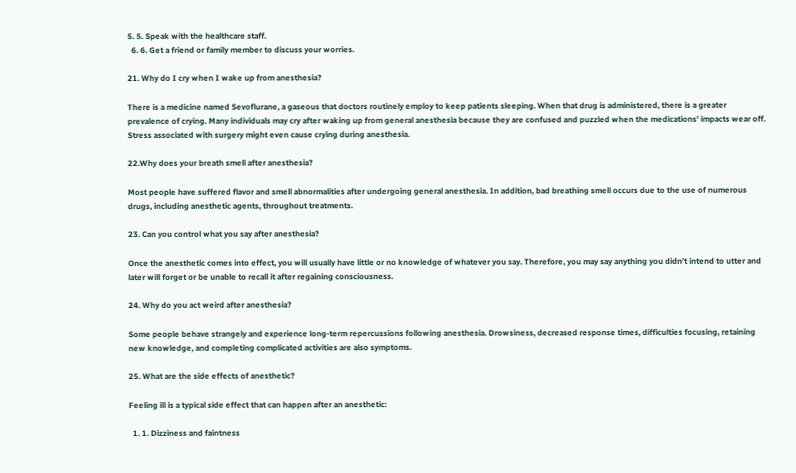5. 5. Speak with the healthcare staff.
  6. 6. Get a friend or family member to discuss your worries.

21. Why do I cry when I wake up from anesthesia?

There is a medicine named Sevoflurane, a gaseous that doctors routinely employ to keep patients sleeping. When that drug is administered, there is a greater prevalence of crying. Many individuals may cry after waking up from general anesthesia because they are confused and puzzled when the medications’ impacts wear off. Stress associated with surgery might even cause crying during anesthesia.

22.Why does your breath smell after anesthesia?

Most people have suffered flavor and smell abnormalities after undergoing general anesthesia. In addition, bad breathing smell occurs due to the use of numerous drugs, including anesthetic agents, throughout treatments.

23. Can you control what you say after anesthesia?

Once the anesthetic comes into effect, you will usually have little or no knowledge of whatever you say. Therefore, you may say anything you didn’t intend to utter and later will forget or be unable to recall it after regaining consciousness.

24. Why do you act weird after anesthesia?

Some people behave strangely and experience long-term repercussions following anesthesia. Drowsiness, decreased response times, difficulties focusing, retaining new knowledge, and completing complicated activities are also symptoms.

25. What are the side effects of anesthetic?

Feeling ill is a typical side effect that can happen after an anesthetic:

  1. 1. Dizziness and faintness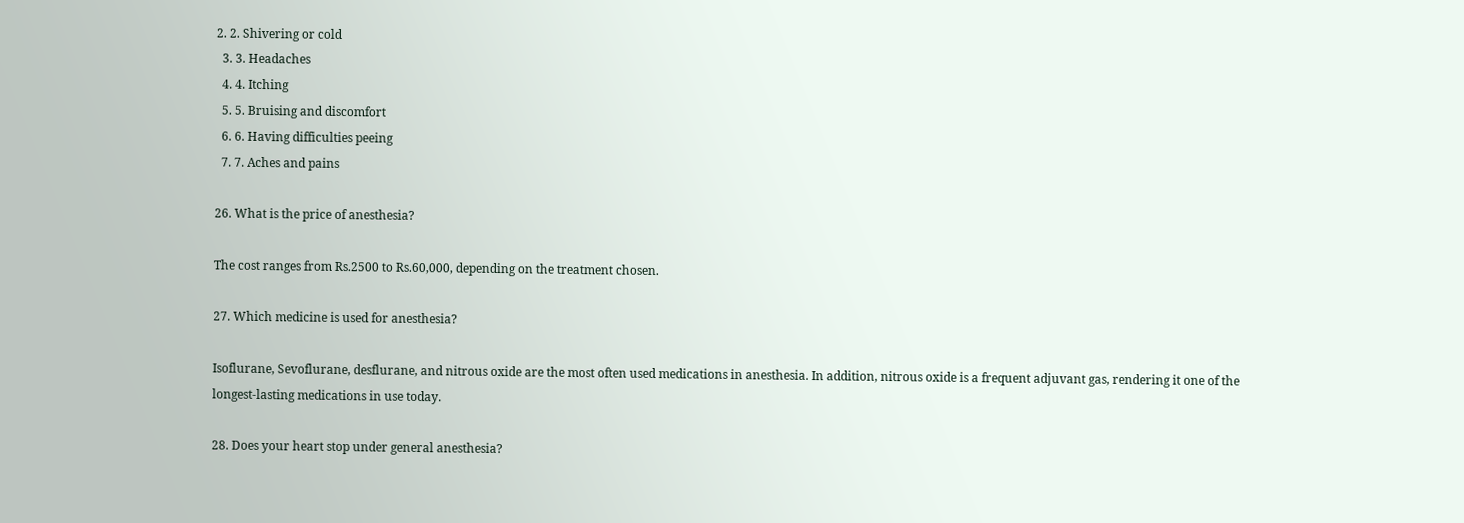2. 2. Shivering or cold
  3. 3. Headaches
  4. 4. Itching
  5. 5. Bruising and discomfort
  6. 6. Having difficulties peeing
  7. 7. Aches and pains

26. What is the price of anesthesia?

The cost ranges from Rs.2500 to Rs.60,000, depending on the treatment chosen.

27. Which medicine is used for anesthesia?

Isoflurane, Sevoflurane, desflurane, and nitrous oxide are the most often used medications in anesthesia. In addition, nitrous oxide is a frequent adjuvant gas, rendering it one of the longest-lasting medications in use today.

28. Does your heart stop under general anesthesia?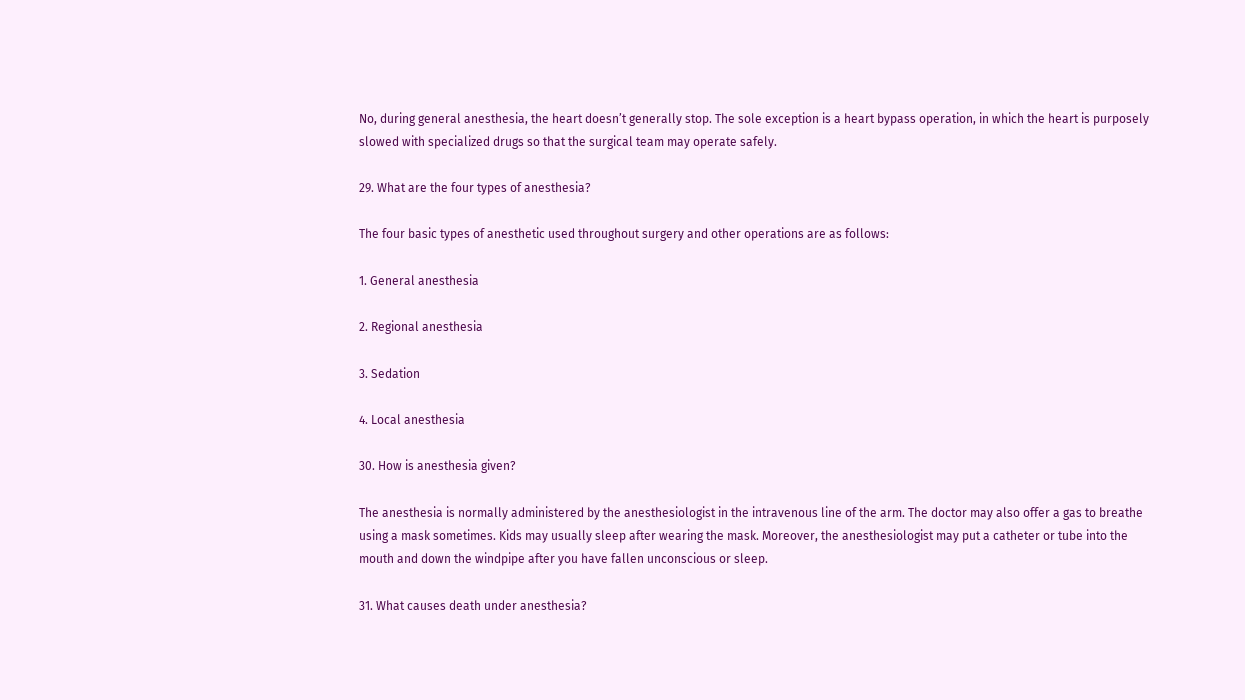No, during general anesthesia, the heart doesn’t generally stop. The sole exception is a heart bypass operation, in which the heart is purposely slowed with specialized drugs so that the surgical team may operate safely.

29. What are the four types of anesthesia?

The four basic types of anesthetic used throughout surgery and other operations are as follows:

1. General anesthesia

2. Regional anesthesia

3. Sedation

4. Local anesthesia

30. How is anesthesia given?

The anesthesia is normally administered by the anesthesiologist in the intravenous line of the arm. The doctor may also offer a gas to breathe using a mask sometimes. Kids may usually sleep after wearing the mask. Moreover, the anesthesiologist may put a catheter or tube into the mouth and down the windpipe after you have fallen unconscious or sleep.

31. What causes death under anesthesia?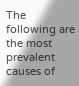The following are the most prevalent causes of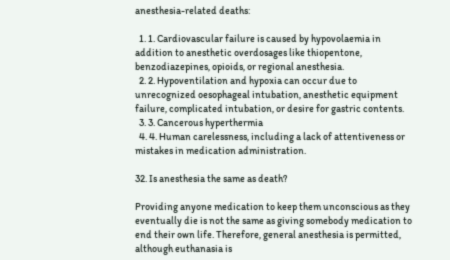anesthesia-related deaths:

  1. 1. Cardiovascular failure is caused by hypovolaemia in addition to anesthetic overdosages like thiopentone, benzodiazepines, opioids, or regional anesthesia.
  2. 2. Hypoventilation and hypoxia can occur due to unrecognized oesophageal intubation, anesthetic equipment failure, complicated intubation, or desire for gastric contents.
  3. 3. Cancerous hyperthermia
  4. 4. Human carelessness, including a lack of attentiveness or mistakes in medication administration.

32. Is anesthesia the same as death?

Providing anyone medication to keep them unconscious as they eventually die is not the same as giving somebody medication to end their own life. Therefore, general anesthesia is permitted, although euthanasia is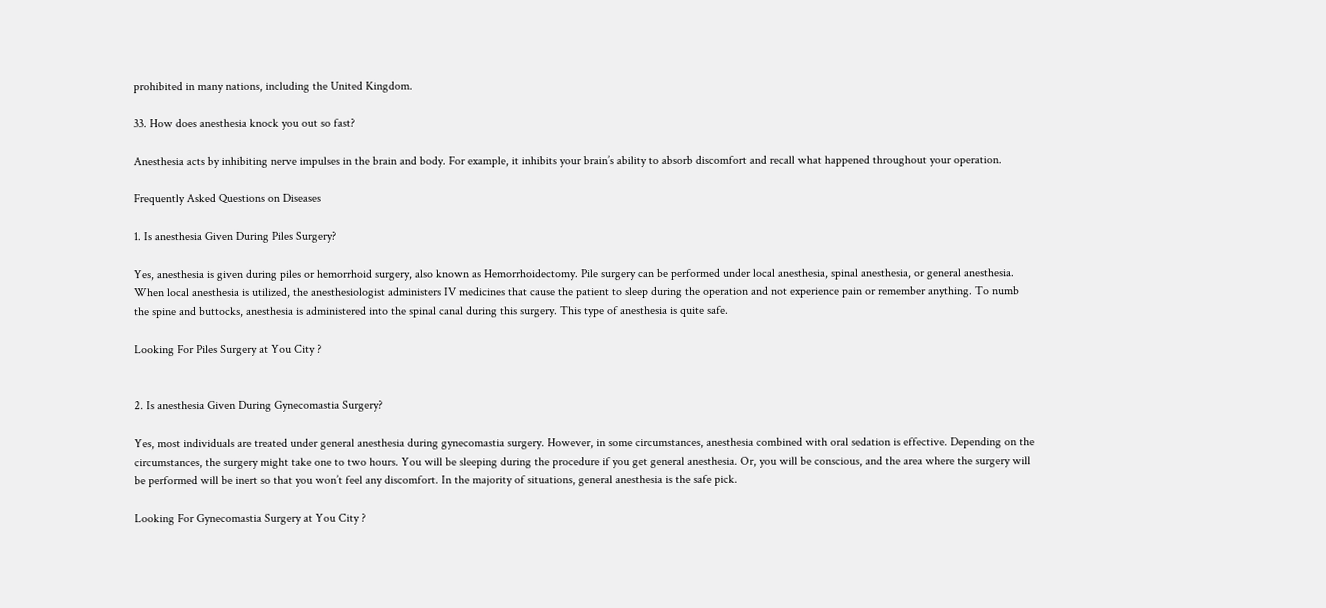prohibited in many nations, including the United Kingdom.

33. How does anesthesia knock you out so fast?

Anesthesia acts by inhibiting nerve impulses in the brain and body. For example, it inhibits your brain’s ability to absorb discomfort and recall what happened throughout your operation.

Frequently Asked Questions on Diseases

1. Is anesthesia Given During Piles Surgery?

Yes, anesthesia is given during piles or hemorrhoid surgery, also known as Hemorrhoidectomy. Pile surgery can be performed under local anesthesia, spinal anesthesia, or general anesthesia. When local anesthesia is utilized, the anesthesiologist administers IV medicines that cause the patient to sleep during the operation and not experience pain or remember anything. To numb the spine and buttocks, anesthesia is administered into the spinal canal during this surgery. This type of anesthesia is quite safe.

Looking For Piles Surgery at You City ?


2. Is anesthesia Given During Gynecomastia Surgery?

Yes, most individuals are treated under general anesthesia during gynecomastia surgery. However, in some circumstances, anesthesia combined with oral sedation is effective. Depending on the circumstances, the surgery might take one to two hours. You will be sleeping during the procedure if you get general anesthesia. Or, you will be conscious, and the area where the surgery will be performed will be inert so that you won’t feel any discomfort. In the majority of situations, general anesthesia is the safe pick.

Looking For Gynecomastia Surgery at You City ?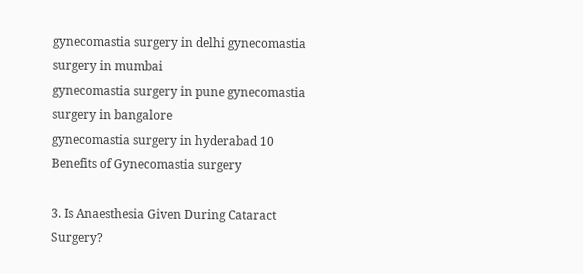gynecomastia surgery in delhi gynecomastia surgery in mumbai
gynecomastia surgery in pune gynecomastia surgery in bangalore
gynecomastia surgery in hyderabad 10 Benefits of Gynecomastia surgery

3. Is Anaesthesia Given During Cataract Surgery?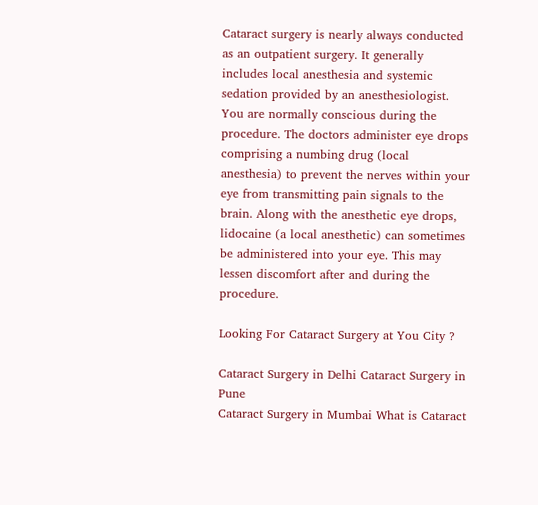Cataract surgery is nearly always conducted as an outpatient surgery. It generally includes local anesthesia and systemic sedation provided by an anesthesiologist. You are normally conscious during the procedure. The doctors administer eye drops comprising a numbing drug (local anesthesia) to prevent the nerves within your eye from transmitting pain signals to the brain. Along with the anesthetic eye drops, lidocaine (a local anesthetic) can sometimes be administered into your eye. This may lessen discomfort after and during the procedure.

Looking For Cataract Surgery at You City ?

Cataract Surgery in Delhi Cataract Surgery in Pune
Cataract Surgery in Mumbai What is Cataract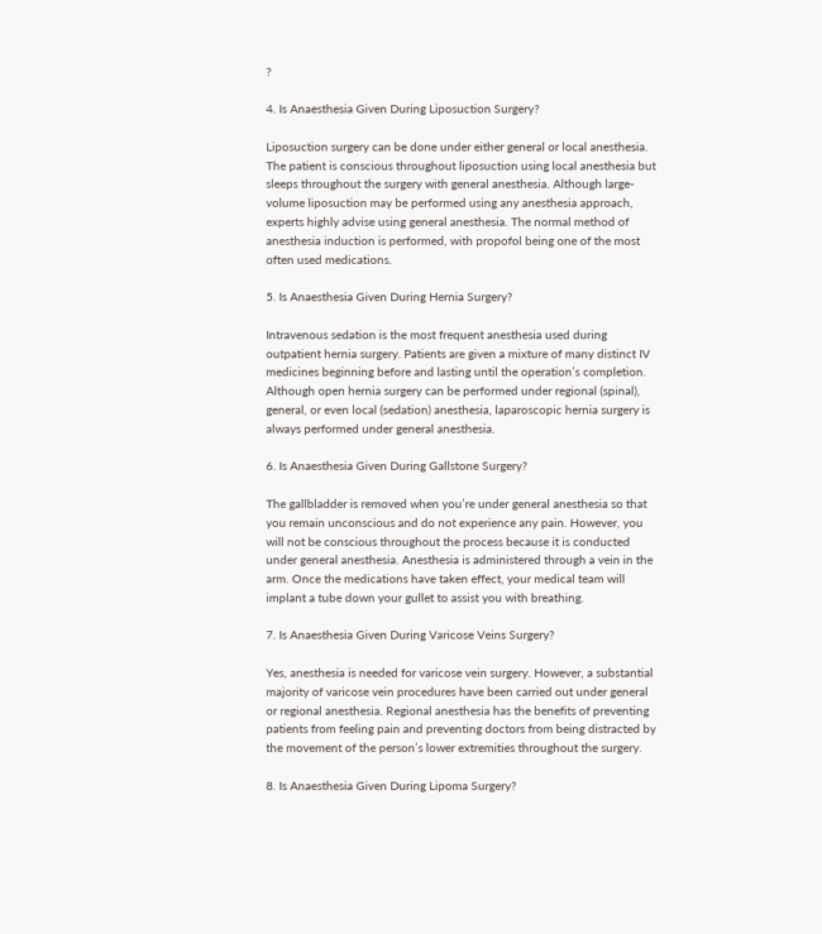?

4. Is Anaesthesia Given During Liposuction Surgery?

Liposuction surgery can be done under either general or local anesthesia. The patient is conscious throughout liposuction using local anesthesia but sleeps throughout the surgery with general anesthesia. Although large-volume liposuction may be performed using any anesthesia approach, experts highly advise using general anesthesia. The normal method of anesthesia induction is performed, with propofol being one of the most often used medications.

5. Is Anaesthesia Given During Hernia Surgery?

Intravenous sedation is the most frequent anesthesia used during outpatient hernia surgery. Patients are given a mixture of many distinct IV medicines beginning before and lasting until the operation’s completion. Although open hernia surgery can be performed under regional (spinal), general, or even local (sedation) anesthesia, laparoscopic hernia surgery is always performed under general anesthesia.

6. Is Anaesthesia Given During Gallstone Surgery?

The gallbladder is removed when you’re under general anesthesia so that you remain unconscious and do not experience any pain. However, you will not be conscious throughout the process because it is conducted under general anesthesia. Anesthesia is administered through a vein in the arm. Once the medications have taken effect, your medical team will implant a tube down your gullet to assist you with breathing.

7. Is Anaesthesia Given During Varicose Veins Surgery?

Yes, anesthesia is needed for varicose vein surgery. However, a substantial majority of varicose vein procedures have been carried out under general or regional anesthesia. Regional anesthesia has the benefits of preventing patients from feeling pain and preventing doctors from being distracted by the movement of the person’s lower extremities throughout the surgery.

8. Is Anaesthesia Given During Lipoma Surgery?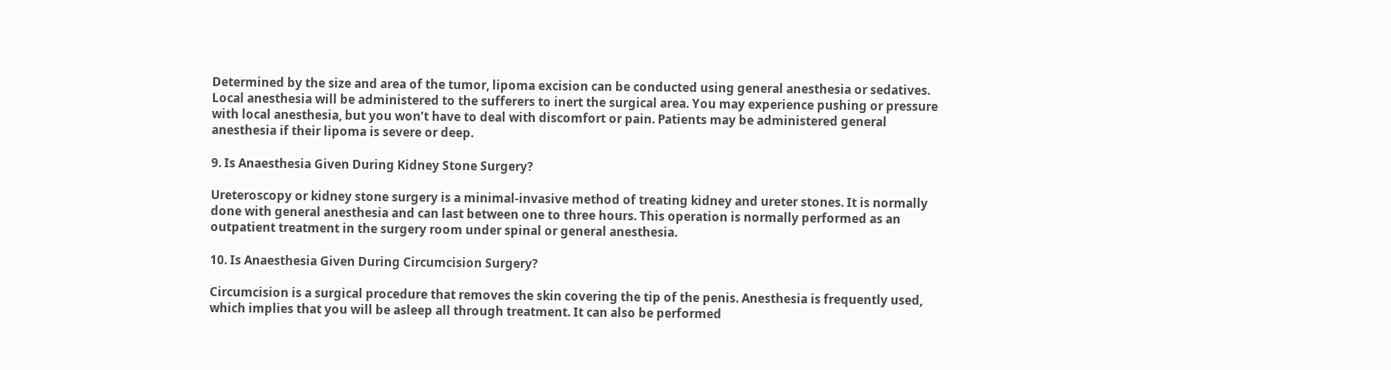Determined by the size and area of the tumor, lipoma excision can be conducted using general anesthesia or sedatives. Local anesthesia will be administered to the sufferers to inert the surgical area. You may experience pushing or pressure with local anesthesia, but you won’t have to deal with discomfort or pain. Patients may be administered general anesthesia if their lipoma is severe or deep.

9. Is Anaesthesia Given During Kidney Stone Surgery?

Ureteroscopy or kidney stone surgery is a minimal-invasive method of treating kidney and ureter stones. It is normally done with general anesthesia and can last between one to three hours. This operation is normally performed as an outpatient treatment in the surgery room under spinal or general anesthesia.

10. Is Anaesthesia Given During Circumcision Surgery?

Circumcision is a surgical procedure that removes the skin covering the tip of the penis. Anesthesia is frequently used, which implies that you will be asleep all through treatment. It can also be performed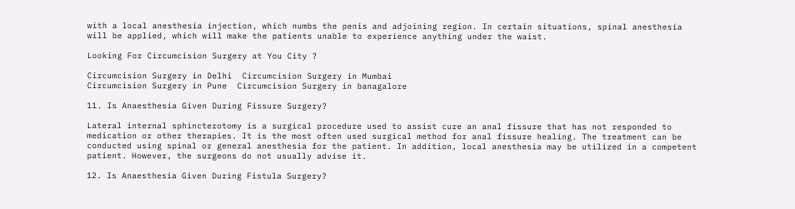with a local anesthesia injection, which numbs the penis and adjoining region. In certain situations, spinal anesthesia will be applied, which will make the patients unable to experience anything under the waist.

Looking For Circumcision Surgery at You City ?

Circumcision Surgery in Delhi  Circumcision Surgery in Mumbai
Circumcision Surgery in Pune  Circumcision Surgery in banagalore

11. Is Anaesthesia Given During Fissure Surgery?

Lateral internal sphincterotomy is a surgical procedure used to assist cure an anal fissure that has not responded to medication or other therapies. It is the most often used surgical method for anal fissure healing. The treatment can be conducted using spinal or general anesthesia for the patient. In addition, local anesthesia may be utilized in a competent patient. However, the surgeons do not usually advise it.

12. Is Anaesthesia Given During Fistula Surgery?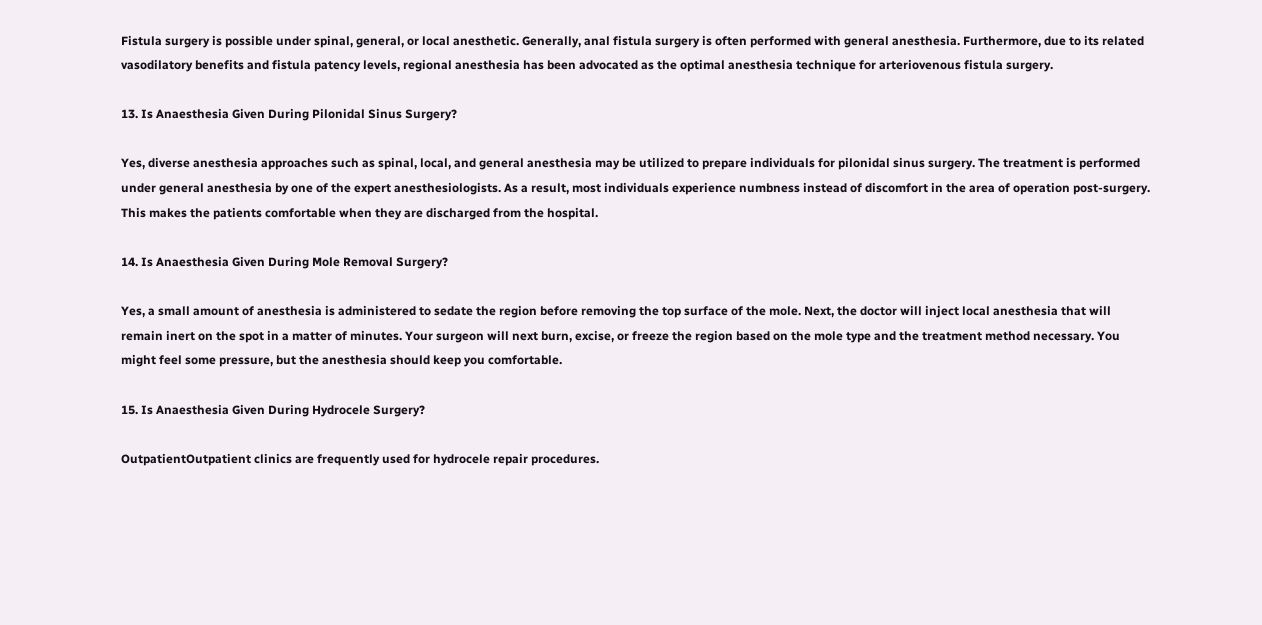Fistula surgery is possible under spinal, general, or local anesthetic. Generally, anal fistula surgery is often performed with general anesthesia. Furthermore, due to its related vasodilatory benefits and fistula patency levels, regional anesthesia has been advocated as the optimal anesthesia technique for arteriovenous fistula surgery.

13. Is Anaesthesia Given During Pilonidal Sinus Surgery?

Yes, diverse anesthesia approaches such as spinal, local, and general anesthesia may be utilized to prepare individuals for pilonidal sinus surgery. The treatment is performed under general anesthesia by one of the expert anesthesiologists. As a result, most individuals experience numbness instead of discomfort in the area of operation post-surgery. This makes the patients comfortable when they are discharged from the hospital.

14. Is Anaesthesia Given During Mole Removal Surgery?

Yes, a small amount of anesthesia is administered to sedate the region before removing the top surface of the mole. Next, the doctor will inject local anesthesia that will remain inert on the spot in a matter of minutes. Your surgeon will next burn, excise, or freeze the region based on the mole type and the treatment method necessary. You might feel some pressure, but the anesthesia should keep you comfortable.

15. Is Anaesthesia Given During Hydrocele Surgery?

OutpatientOutpatient clinics are frequently used for hydrocele repair procedures.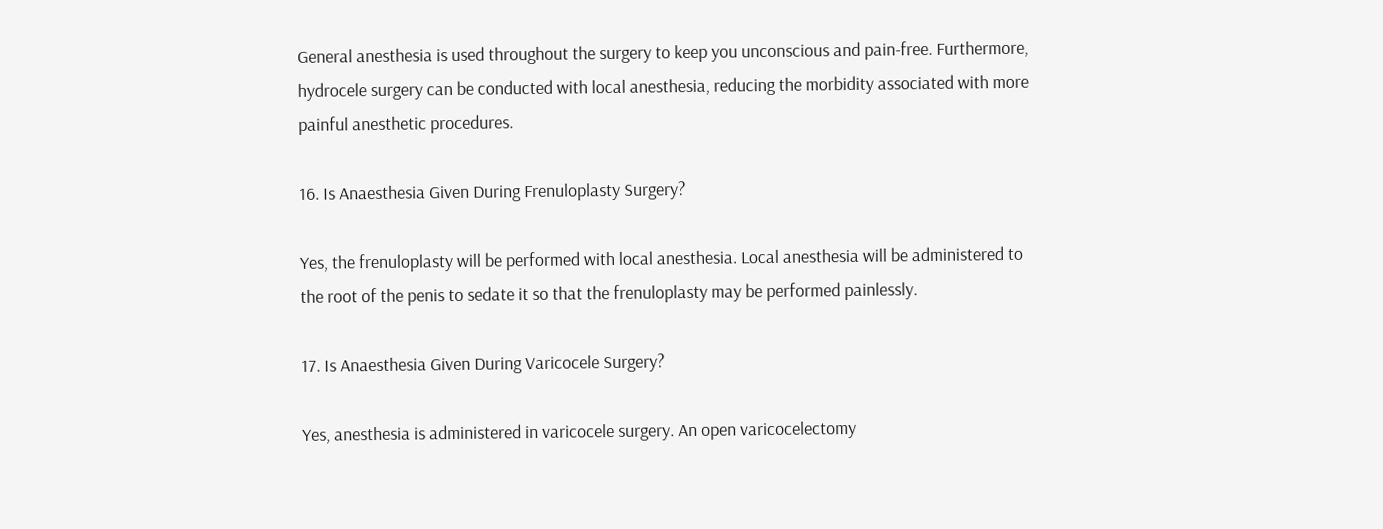General anesthesia is used throughout the surgery to keep you unconscious and pain-free. Furthermore, hydrocele surgery can be conducted with local anesthesia, reducing the morbidity associated with more painful anesthetic procedures.

16. Is Anaesthesia Given During Frenuloplasty Surgery?

Yes, the frenuloplasty will be performed with local anesthesia. Local anesthesia will be administered to the root of the penis to sedate it so that the frenuloplasty may be performed painlessly.

17. Is Anaesthesia Given During Varicocele Surgery?

Yes, anesthesia is administered in varicocele surgery. An open varicocelectomy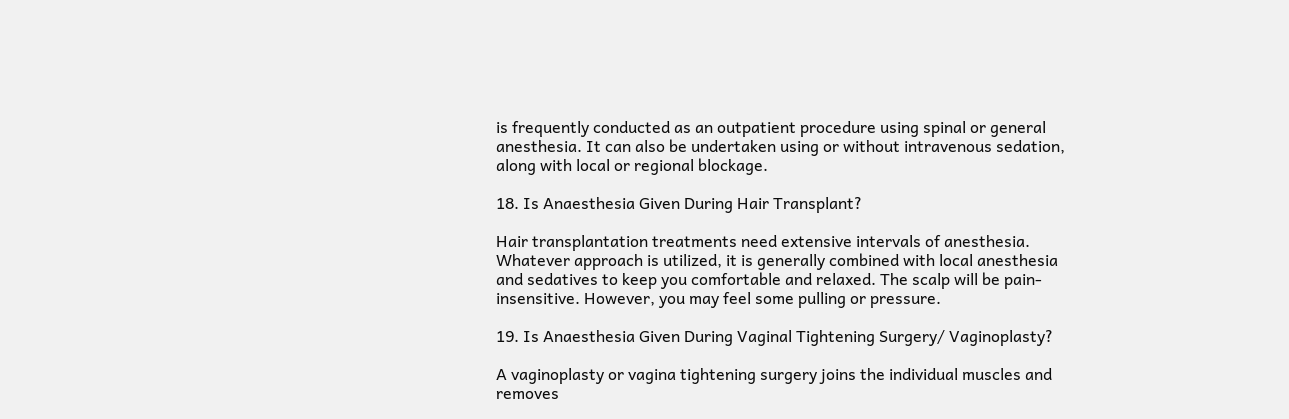is frequently conducted as an outpatient procedure using spinal or general anesthesia. It can also be undertaken using or without intravenous sedation, along with local or regional blockage.

18. Is Anaesthesia Given During Hair Transplant?

Hair transplantation treatments need extensive intervals of anesthesia. Whatever approach is utilized, it is generally combined with local anesthesia and sedatives to keep you comfortable and relaxed. The scalp will be pain-insensitive. However, you may feel some pulling or pressure.

19. Is Anaesthesia Given During Vaginal Tightening Surgery/ Vaginoplasty?

A vaginoplasty or vagina tightening surgery joins the individual muscles and removes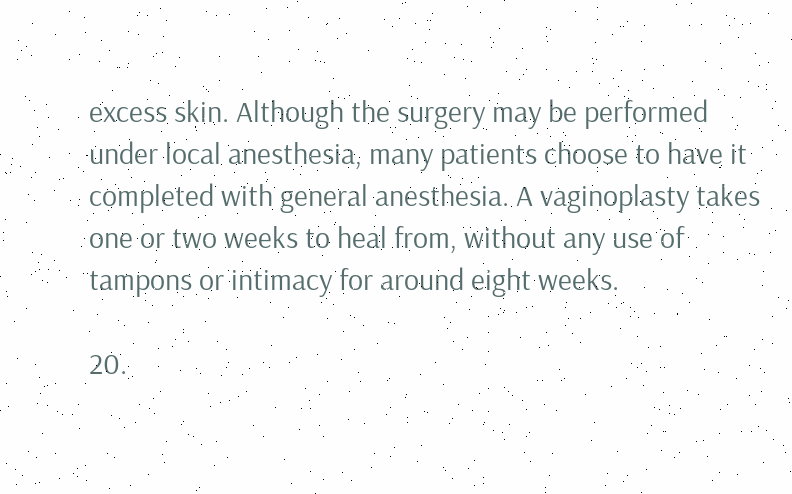excess skin. Although the surgery may be performed under local anesthesia, many patients choose to have it completed with general anesthesia. A vaginoplasty takes one or two weeks to heal from, without any use of tampons or intimacy for around eight weeks.

20.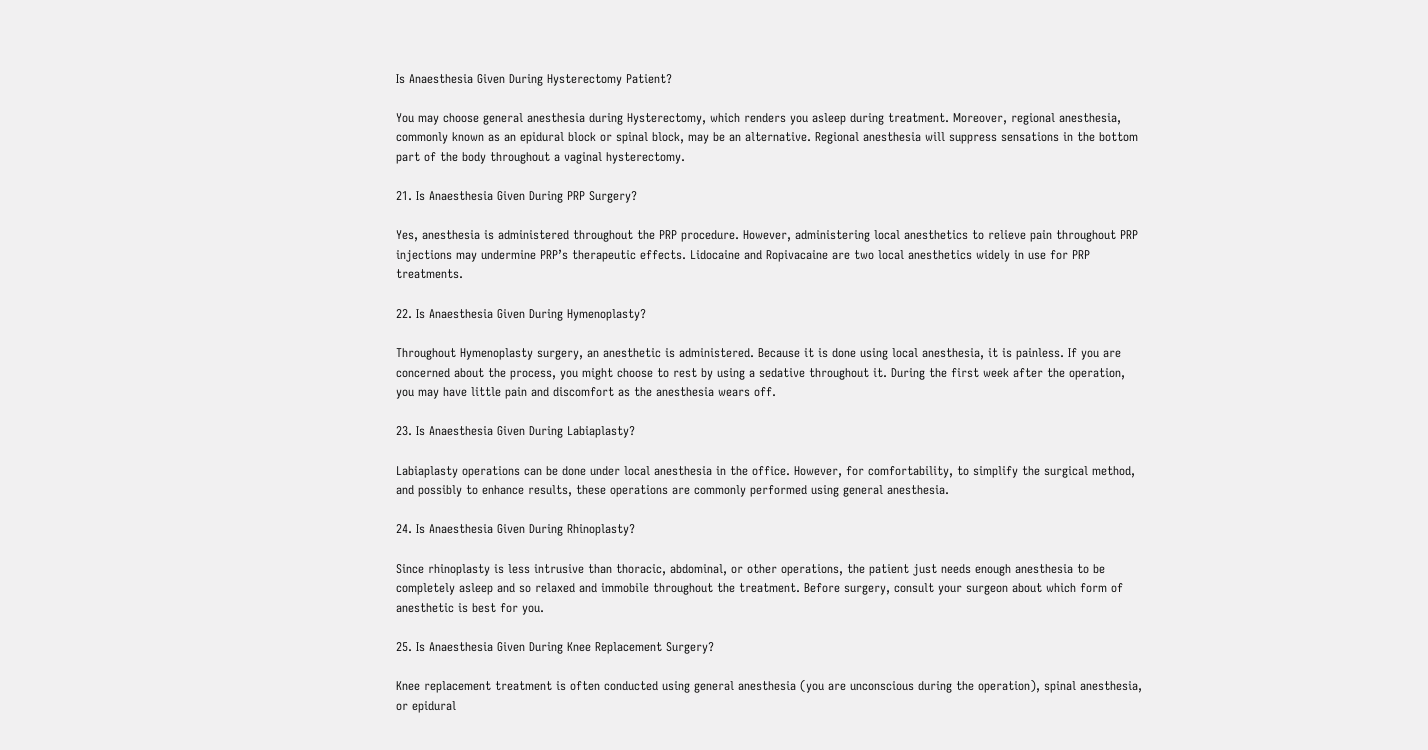Is Anaesthesia Given During Hysterectomy Patient?

You may choose general anesthesia during Hysterectomy, which renders you asleep during treatment. Moreover, regional anesthesia, commonly known as an epidural block or spinal block, may be an alternative. Regional anesthesia will suppress sensations in the bottom part of the body throughout a vaginal hysterectomy.

21. Is Anaesthesia Given During PRP Surgery?

Yes, anesthesia is administered throughout the PRP procedure. However, administering local anesthetics to relieve pain throughout PRP injections may undermine PRP’s therapeutic effects. Lidocaine and Ropivacaine are two local anesthetics widely in use for PRP treatments.

22. Is Anaesthesia Given During Hymenoplasty?

Throughout Hymenoplasty surgery, an anesthetic is administered. Because it is done using local anesthesia, it is painless. If you are concerned about the process, you might choose to rest by using a sedative throughout it. During the first week after the operation, you may have little pain and discomfort as the anesthesia wears off.

23. Is Anaesthesia Given During Labiaplasty?

Labiaplasty operations can be done under local anesthesia in the office. However, for comfortability, to simplify the surgical method, and possibly to enhance results, these operations are commonly performed using general anesthesia.

24. Is Anaesthesia Given During Rhinoplasty?

Since rhinoplasty is less intrusive than thoracic, abdominal, or other operations, the patient just needs enough anesthesia to be completely asleep and so relaxed and immobile throughout the treatment. Before surgery, consult your surgeon about which form of anesthetic is best for you.

25. Is Anaesthesia Given During Knee Replacement Surgery?

Knee replacement treatment is often conducted using general anesthesia (you are unconscious during the operation), spinal anesthesia, or epidural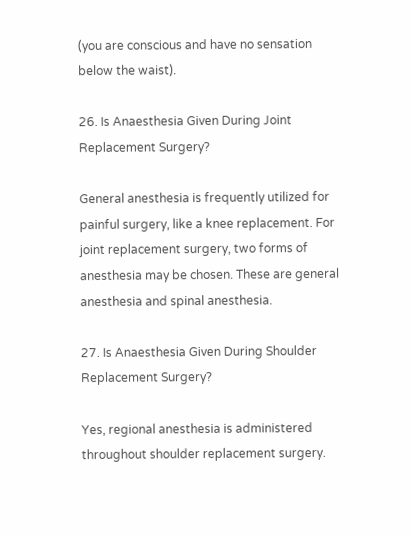(you are conscious and have no sensation below the waist).

26. Is Anaesthesia Given During Joint Replacement Surgery?

General anesthesia is frequently utilized for painful surgery, like a knee replacement. For joint replacement surgery, two forms of anesthesia may be chosen. These are general anesthesia and spinal anesthesia.

27. Is Anaesthesia Given During Shoulder Replacement Surgery?

Yes, regional anesthesia is administered throughout shoulder replacement surgery.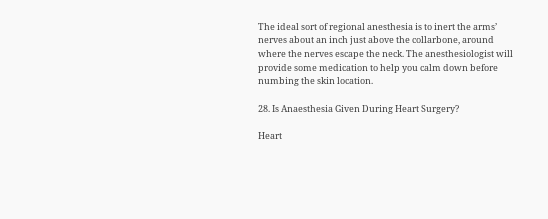The ideal sort of regional anesthesia is to inert the arms’ nerves about an inch just above the collarbone, around where the nerves escape the neck. The anesthesiologist will provide some medication to help you calm down before numbing the skin location.

28. Is Anaesthesia Given During Heart Surgery?

Heart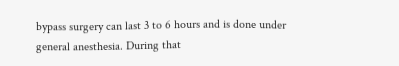bypass surgery can last 3 to 6 hours and is done under general anesthesia. During that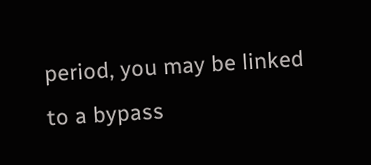period, you may be linked to a bypass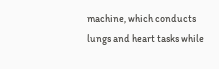machine, which conducts lungs and heart tasks while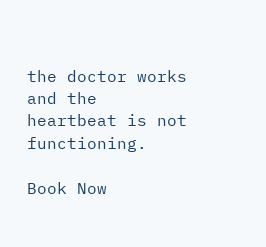the doctor works and the heartbeat is not functioning.

Book Now